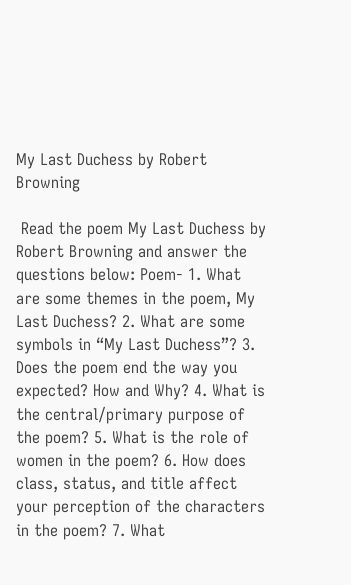My Last Duchess by Robert Browning

 Read the poem My Last Duchess by Robert Browning and answer the questions below: Poem- 1. What are some themes in the poem, My Last Duchess? 2. What are some symbols in “My Last Duchess”? 3. Does the poem end the way you expected? How and Why? 4. What is the central/primary purpose of the poem? 5. What is the role of women in the poem? 6. How does class, status, and title affect your perception of the characters in the poem? 7. What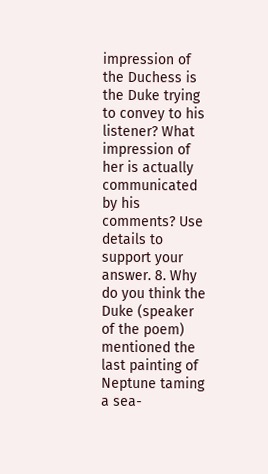impression of the Duchess is the Duke trying to convey to his listener? What impression of her is actually communicated by his comments? Use details to support your answer. 8. Why do you think the Duke (speaker of the poem) mentioned the last painting of Neptune taming a sea-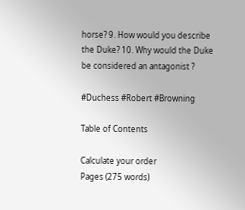horse? 9. How would you describe the Duke? 10. Why would the Duke be considered an antagonist ?

#Duchess #Robert #Browning

Table of Contents

Calculate your order
Pages (275 words)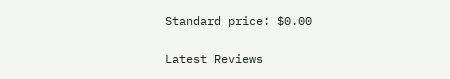Standard price: $0.00

Latest Reviews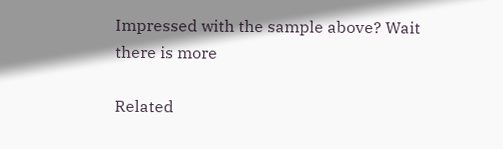Impressed with the sample above? Wait there is more

Related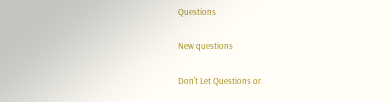Questions

New questions

Don't Let Questions or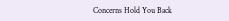Concerns Hold You Back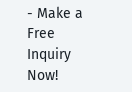- Make a Free Inquiry Now!